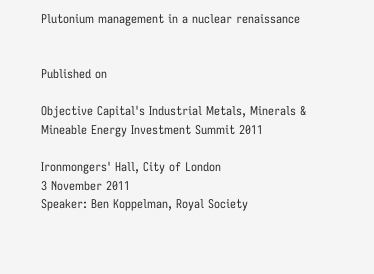Plutonium management in a nuclear renaissance


Published on

Objective Capital's Industrial Metals, Minerals & Mineable Energy Investment Summit 2011

Ironmongers' Hall, City of London
3 November 2011
Speaker: Ben Koppelman, Royal Society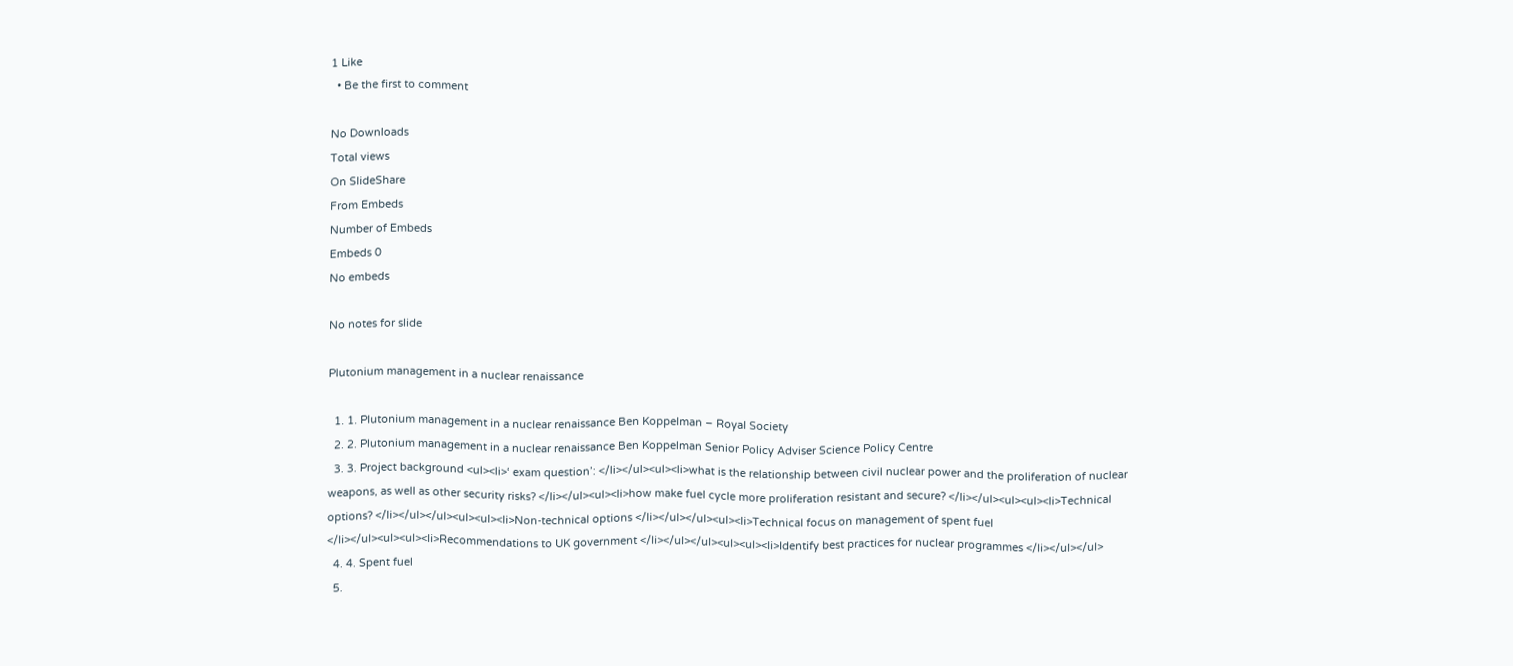1 Like
  • Be the first to comment

No Downloads
Total views
On SlideShare
From Embeds
Number of Embeds
Embeds 0
No embeds

No notes for slide

Plutonium management in a nuclear renaissance

  1. 1. Plutonium management in a nuclear renaissance Ben Koppelman – Royal Society
  2. 2. Plutonium management in a nuclear renaissance Ben Koppelman Senior Policy Adviser Science Policy Centre
  3. 3. Project background <ul><li>‘ exam question’: </li></ul><ul><li>what is the relationship between civil nuclear power and the proliferation of nuclear weapons, as well as other security risks? </li></ul><ul><li>how make fuel cycle more proliferation resistant and secure? </li></ul><ul><ul><li>Technical options? </li></ul></ul><ul><ul><li>Non-technical options </li></ul></ul><ul><li>Technical focus on management of spent fuel </li></ul><ul><ul><li>Recommendations to UK government </li></ul></ul><ul><ul><li>Identify best practices for nuclear programmes </li></ul></ul>
  4. 4. Spent fuel
  5.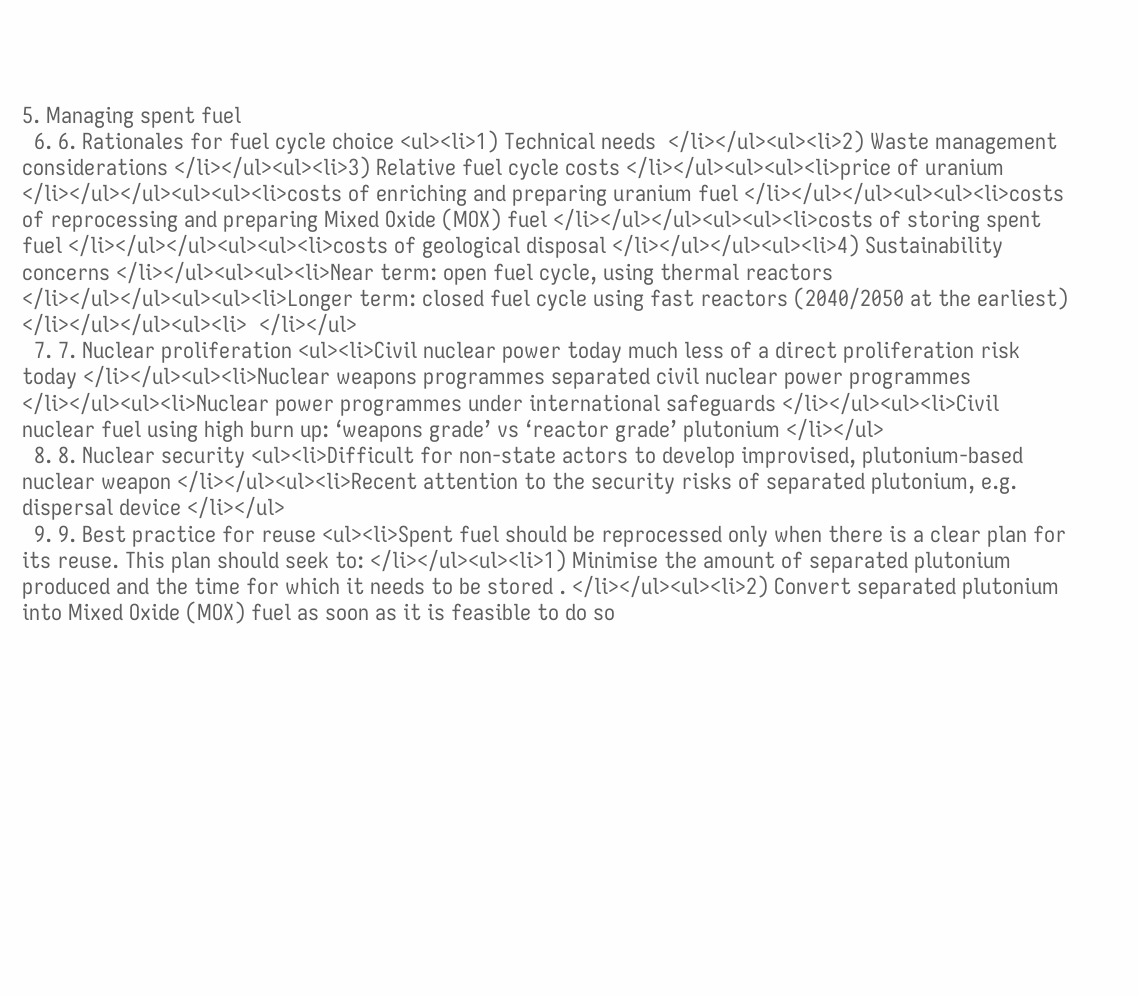5. Managing spent fuel
  6. 6. Rationales for fuel cycle choice <ul><li>1) Technical needs  </li></ul><ul><li>2) Waste management considerations </li></ul><ul><li>3) Relative fuel cycle costs </li></ul><ul><ul><li>price of uranium </li></ul></ul><ul><ul><li>costs of enriching and preparing uranium fuel </li></ul></ul><ul><ul><li>costs of reprocessing and preparing Mixed Oxide (MOX) fuel </li></ul></ul><ul><ul><li>costs of storing spent fuel </li></ul></ul><ul><ul><li>costs of geological disposal </li></ul></ul><ul><li>4) Sustainability concerns </li></ul><ul><ul><li>Near term: open fuel cycle, using thermal reactors </li></ul></ul><ul><ul><li>Longer term: closed fuel cycle using fast reactors (2040/2050 at the earliest) </li></ul></ul><ul><li>  </li></ul>
  7. 7. Nuclear proliferation <ul><li>Civil nuclear power today much less of a direct proliferation risk today </li></ul><ul><li>Nuclear weapons programmes separated civil nuclear power programmes </li></ul><ul><li>Nuclear power programmes under international safeguards </li></ul><ul><li>Civil nuclear fuel using high burn up: ‘weapons grade’ vs ‘reactor grade’ plutonium </li></ul>
  8. 8. Nuclear security <ul><li>Difficult for non-state actors to develop improvised, plutonium-based nuclear weapon </li></ul><ul><li>Recent attention to the security risks of separated plutonium, e.g. dispersal device </li></ul>
  9. 9. Best practice for reuse <ul><li>Spent fuel should be reprocessed only when there is a clear plan for its reuse. This plan should seek to: </li></ul><ul><li>1) Minimise the amount of separated plutonium produced and the time for which it needs to be stored . </li></ul><ul><li>2) Convert separated plutonium into Mixed Oxide (MOX) fuel as soon as it is feasible to do so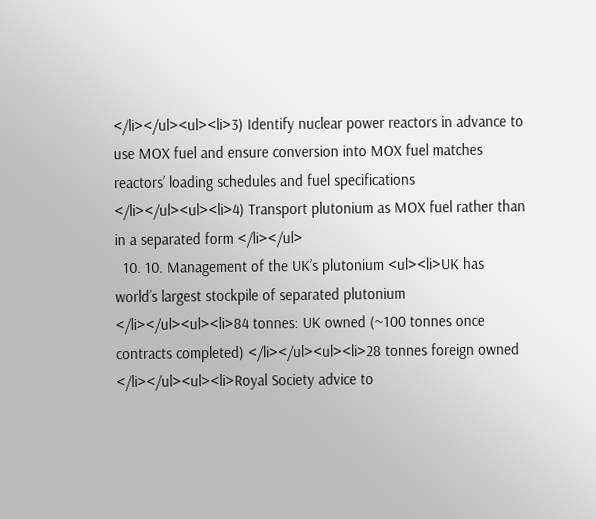</li></ul><ul><li>3) Identify nuclear power reactors in advance to use MOX fuel and ensure conversion into MOX fuel matches reactors’ loading schedules and fuel specifications </li></ul><ul><li>4) Transport plutonium as MOX fuel rather than in a separated form </li></ul>
  10. 10. Management of the UK’s plutonium <ul><li>UK has world’s largest stockpile of separated plutonium </li></ul><ul><li>84 tonnes: UK owned (~100 tonnes once contracts completed) </li></ul><ul><li>28 tonnes foreign owned </li></ul><ul><li>Royal Society advice to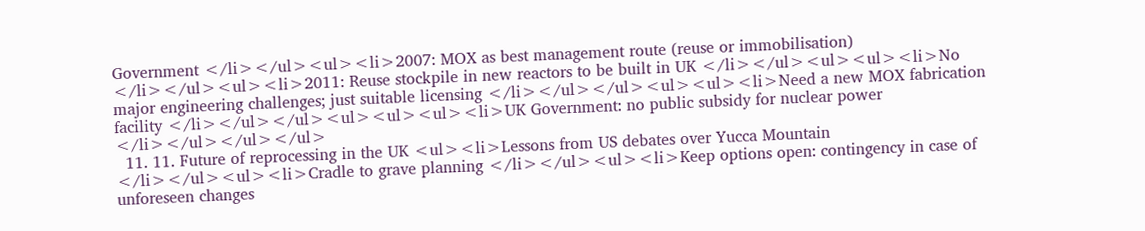Government </li></ul><ul><li>2007: MOX as best management route (reuse or immobilisation) </li></ul><ul><li>2011: Reuse stockpile in new reactors to be built in UK </li></ul><ul><ul><li>No major engineering challenges; just suitable licensing </li></ul></ul><ul><ul><li>Need a new MOX fabrication facility </li></ul></ul><ul><ul><ul><li>UK Government: no public subsidy for nuclear power </li></ul></ul></ul>
  11. 11. Future of reprocessing in the UK <ul><li>Lessons from US debates over Yucca Mountain </li></ul><ul><li>Cradle to grave planning </li></ul><ul><li>Keep options open: contingency in case of unforeseen changes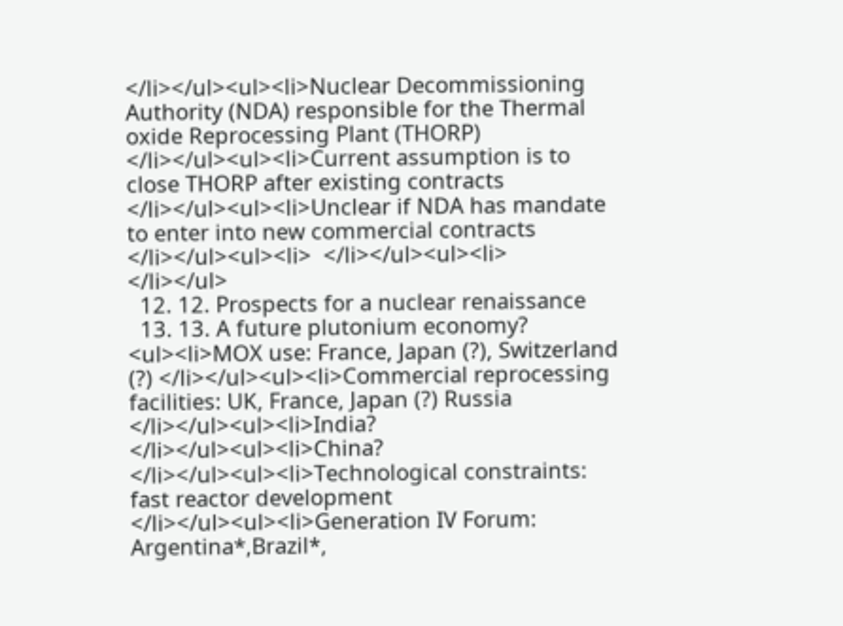</li></ul><ul><li>Nuclear Decommissioning Authority (NDA) responsible for the Thermal oxide Reprocessing Plant (THORP) </li></ul><ul><li>Current assumption is to close THORP after existing contracts </li></ul><ul><li>Unclear if NDA has mandate to enter into new commercial contracts </li></ul><ul><li>  </li></ul><ul><li>   </li></ul>
  12. 12. Prospects for a nuclear renaissance
  13. 13. A future plutonium economy? <ul><li>MOX use: France, Japan (?), Switzerland (?) </li></ul><ul><li>Commercial reprocessing facilities: UK, France, Japan (?) Russia </li></ul><ul><li>India? </li></ul><ul><li>China? </li></ul><ul><li>Technological constraints: fast reactor development </li></ul><ul><li>Generation IV Forum: Argentina*,Brazil*,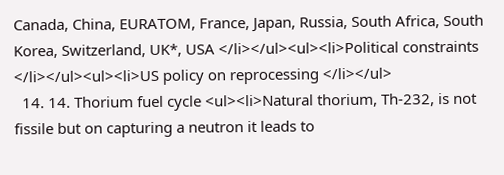Canada, China, EURATOM, France, Japan, Russia, South Africa, South Korea, Switzerland, UK*, USA </li></ul><ul><li>Political constraints </li></ul><ul><li>US policy on reprocessing </li></ul>
  14. 14. Thorium fuel cycle <ul><li>Natural thorium, Th-232, is not fissile but on capturing a neutron it leads to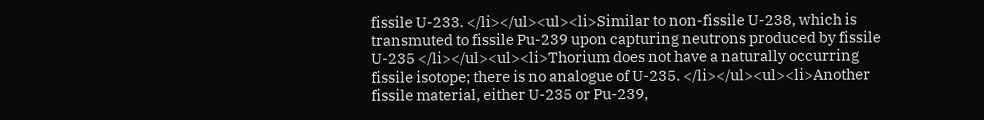fissile U-233. </li></ul><ul><li>Similar to non-fissile U-238, which is transmuted to fissile Pu-239 upon capturing neutrons produced by fissile U-235 </li></ul><ul><li>Thorium does not have a naturally occurring fissile isotope; there is no analogue of U-235. </li></ul><ul><li>Another fissile material, either U-235 or Pu-239,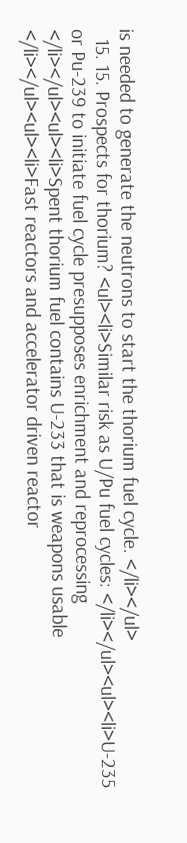is needed to generate the neutrons to start the thorium fuel cycle. </li></ul>
  15. 15. Prospects for thorium? <ul><li>Similar risk as U/Pu fuel cycles: </li></ul><ul><li>U-235 or Pu-239 to initiate fuel cycle presupposes enrichment and reprocessing </li></ul><ul><li>Spent thorium fuel contains U-233 that is weapons usable </li></ul><ul><li>Fast reactors and accelerator driven reactor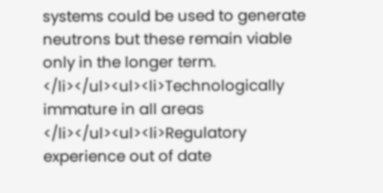systems could be used to generate neutrons but these remain viable only in the longer term. </li></ul><ul><li>Technologically immature in all areas </li></ul><ul><li>Regulatory experience out of date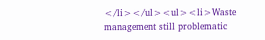</li></ul><ul><li>Waste management still problematic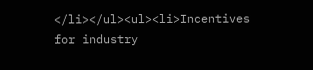</li></ul><ul><li>Incentives for industry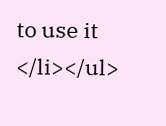to use it </li></ul>